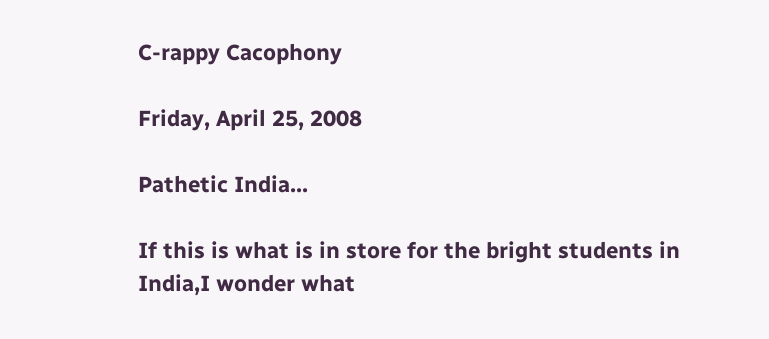C-rappy Cacophony

Friday, April 25, 2008

Pathetic India...

If this is what is in store for the bright students in India,I wonder what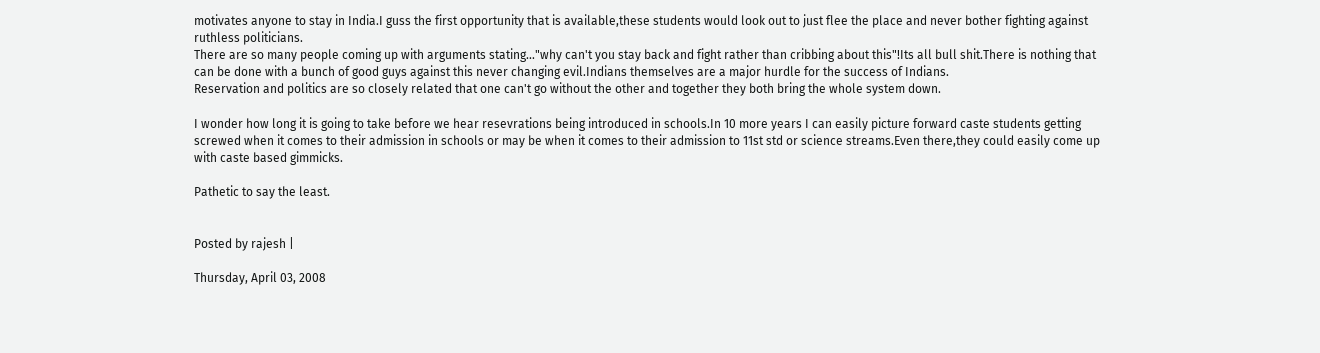motivates anyone to stay in India.I guss the first opportunity that is available,these students would look out to just flee the place and never bother fighting against ruthless politicians.
There are so many people coming up with arguments stating..."why can't you stay back and fight rather than cribbing about this"!Its all bull shit.There is nothing that can be done with a bunch of good guys against this never changing evil.Indians themselves are a major hurdle for the success of Indians.
Reservation and politics are so closely related that one can't go without the other and together they both bring the whole system down.

I wonder how long it is going to take before we hear resevrations being introduced in schools.In 10 more years I can easily picture forward caste students getting screwed when it comes to their admission in schools or may be when it comes to their admission to 11st std or science streams.Even there,they could easily come up with caste based gimmicks.

Pathetic to say the least.


Posted by rajesh |

Thursday, April 03, 2008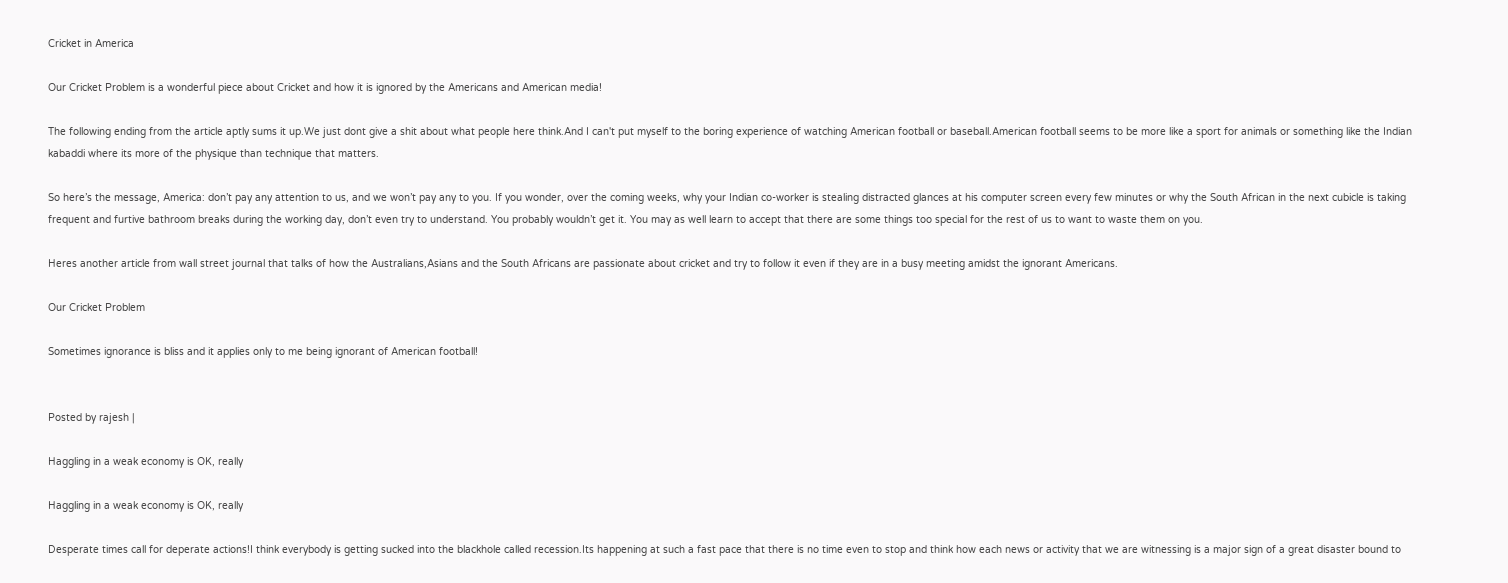Cricket in America

Our Cricket Problem is a wonderful piece about Cricket and how it is ignored by the Americans and American media!

The following ending from the article aptly sums it up.We just dont give a shit about what people here think.And I can't put myself to the boring experience of watching American football or baseball.American football seems to be more like a sport for animals or something like the Indian kabaddi where its more of the physique than technique that matters.

So here’s the message, America: don’t pay any attention to us, and we won’t pay any to you. If you wonder, over the coming weeks, why your Indian co-worker is stealing distracted glances at his computer screen every few minutes or why the South African in the next cubicle is taking frequent and furtive bathroom breaks during the working day, don’t even try to understand. You probably wouldn’t get it. You may as well learn to accept that there are some things too special for the rest of us to want to waste them on you.

Heres another article from wall street journal that talks of how the Australians,Asians and the South Africans are passionate about cricket and try to follow it even if they are in a busy meeting amidst the ignorant Americans.

Our Cricket Problem

Sometimes ignorance is bliss and it applies only to me being ignorant of American football!


Posted by rajesh |

Haggling in a weak economy is OK, really

Haggling in a weak economy is OK, really

Desperate times call for deperate actions!I think everybody is getting sucked into the blackhole called recession.Its happening at such a fast pace that there is no time even to stop and think how each news or activity that we are witnessing is a major sign of a great disaster bound to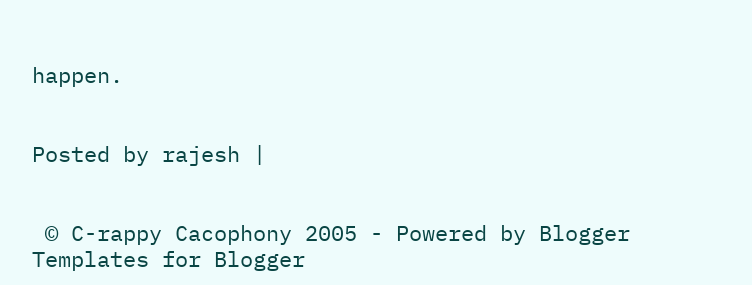happen.


Posted by rajesh |


 © C-rappy Cacophony 2005 - Powered by Blogger Templates for Blogger